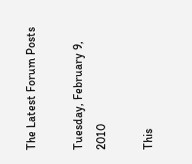The Latest Forum Posts

Tuesday, February 9, 2010

This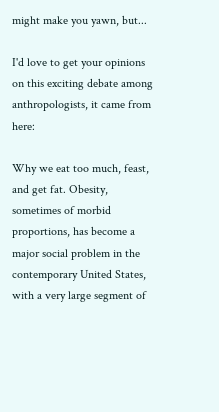might make you yawn, but...

I'd love to get your opinions on this exciting debate among anthropologists, it came from here:

Why we eat too much, feast, and get fat. Obesity, sometimes of morbid proportions, has become a major social problem in the contemporary United States, with a very large segment of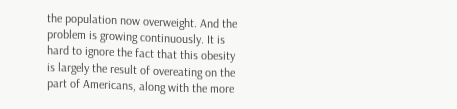the population now overweight. And the problem is growing continuously. It is hard to ignore the fact that this obesity is largely the result of overeating on the part of Americans, along with the more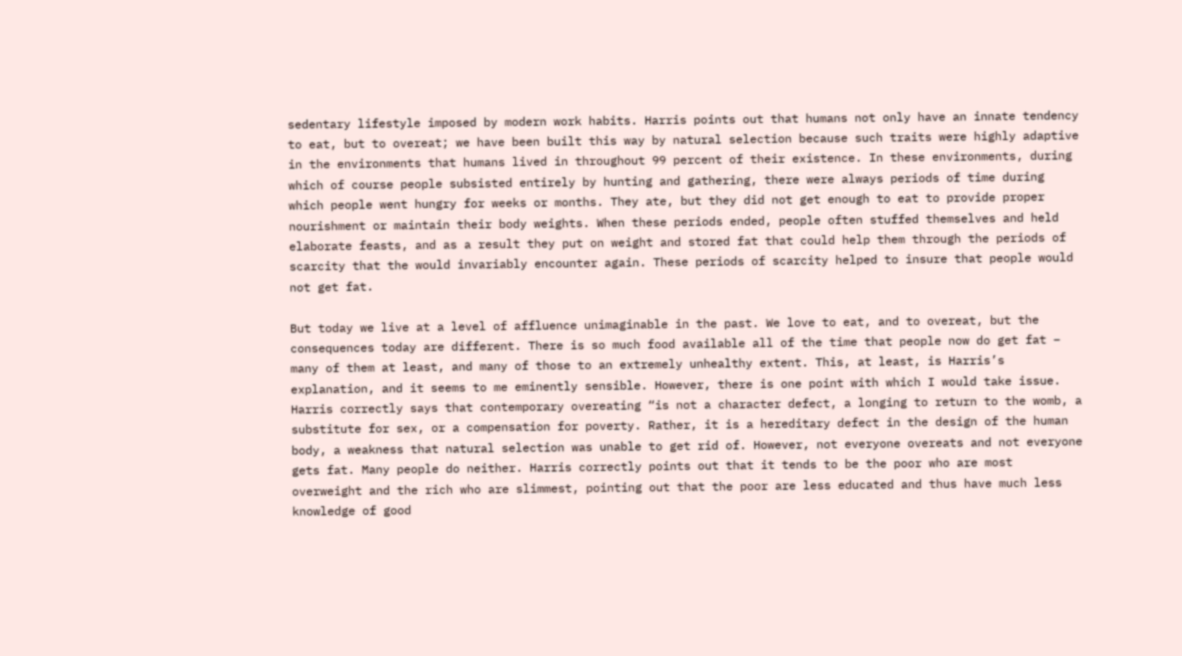sedentary lifestyle imposed by modern work habits. Harris points out that humans not only have an innate tendency to eat, but to overeat; we have been built this way by natural selection because such traits were highly adaptive in the environments that humans lived in throughout 99 percent of their existence. In these environments, during which of course people subsisted entirely by hunting and gathering, there were always periods of time during which people went hungry for weeks or months. They ate, but they did not get enough to eat to provide proper nourishment or maintain their body weights. When these periods ended, people often stuffed themselves and held elaborate feasts, and as a result they put on weight and stored fat that could help them through the periods of scarcity that the would invariably encounter again. These periods of scarcity helped to insure that people would not get fat.

But today we live at a level of affluence unimaginable in the past. We love to eat, and to overeat, but the consequences today are different. There is so much food available all of the time that people now do get fat – many of them at least, and many of those to an extremely unhealthy extent. This, at least, is Harris’s explanation, and it seems to me eminently sensible. However, there is one point with which I would take issue. Harris correctly says that contemporary overeating “is not a character defect, a longing to return to the womb, a substitute for sex, or a compensation for poverty. Rather, it is a hereditary defect in the design of the human body, a weakness that natural selection was unable to get rid of. However, not everyone overeats and not everyone gets fat. Many people do neither. Harris correctly points out that it tends to be the poor who are most overweight and the rich who are slimmest, pointing out that the poor are less educated and thus have much less knowledge of good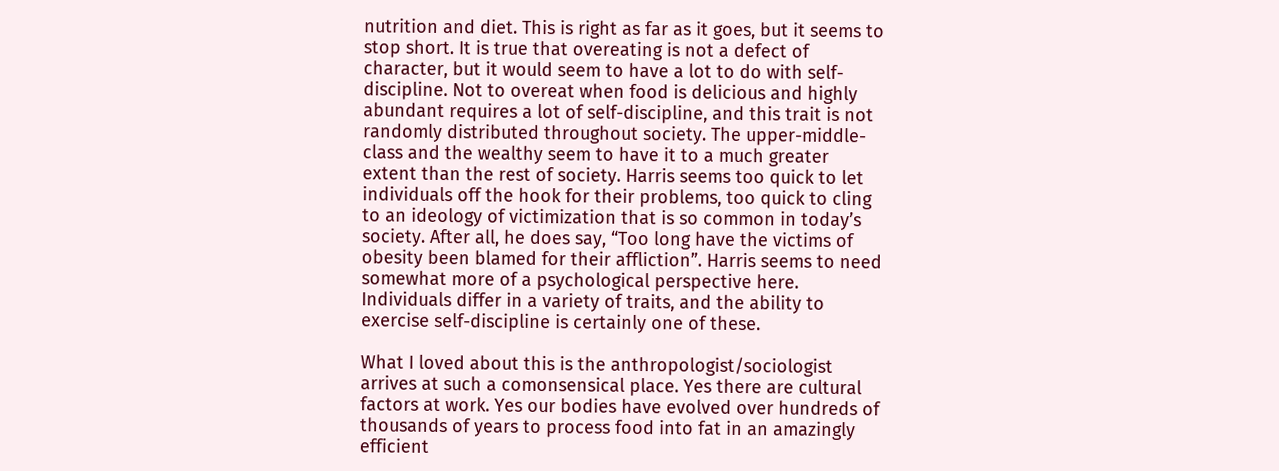nutrition and diet. This is right as far as it goes, but it seems to stop short. It is true that overeating is not a defect of character, but it would seem to have a lot to do with self-discipline. Not to overeat when food is delicious and highly abundant requires a lot of self-discipline, and this trait is not randomly distributed throughout society. The upper-middle-class and the wealthy seem to have it to a much greater extent than the rest of society. Harris seems too quick to let individuals off the hook for their problems, too quick to cling to an ideology of victimization that is so common in today’s society. After all, he does say, “Too long have the victims of obesity been blamed for their affliction”. Harris seems to need somewhat more of a psychological perspective here. Individuals differ in a variety of traits, and the ability to exercise self-discipline is certainly one of these.

What I loved about this is the anthropologist/sociologist arrives at such a comonsensical place. Yes there are cultural factors at work. Yes our bodies have evolved over hundreds of thousands of years to process food into fat in an amazingly efficient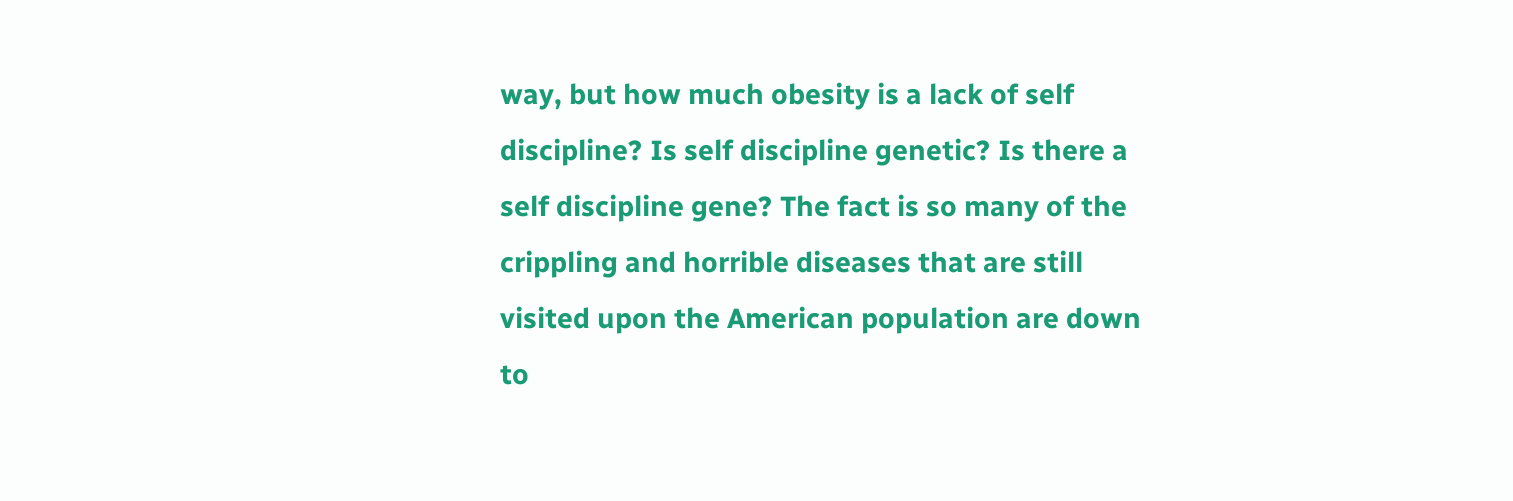way, but how much obesity is a lack of self discipline? Is self discipline genetic? Is there a self discipline gene? The fact is so many of the crippling and horrible diseases that are still visited upon the American population are down to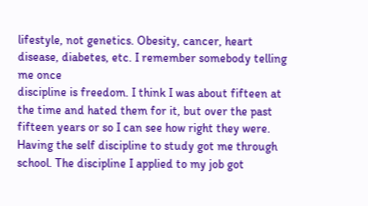lifestyle, not genetics. Obesity, cancer, heart disease, diabetes, etc. I remember somebody telling me once
discipline is freedom. I think I was about fifteen at the time and hated them for it, but over the past fifteen years or so I can see how right they were. Having the self discipline to study got me through school. The discipline I applied to my job got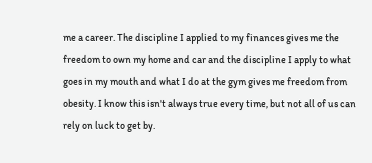me a career. The discipline I applied to my finances gives me the freedom to own my home and car and the discipline I apply to what goes in my mouth and what I do at the gym gives me freedom from obesity. I know this isn't always true every time, but not all of us can rely on luck to get by.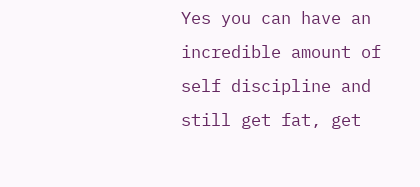Yes you can have an incredible amount of self discipline and still get fat, get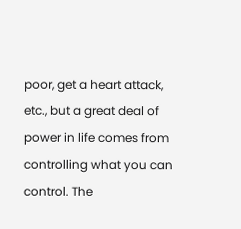poor, get a heart attack, etc., but a great deal of power in life comes from controlling what you can control. The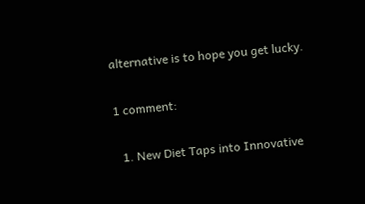alternative is to hope you get lucky.

1 comment:

  1. New Diet Taps into Innovative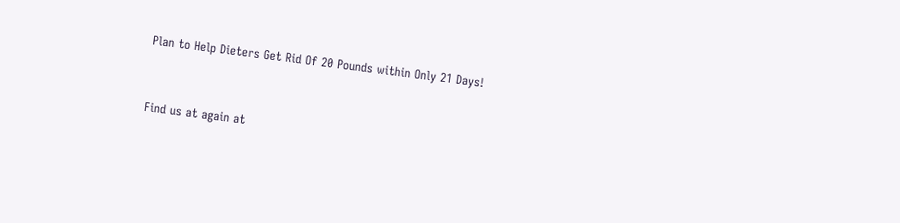Plan to Help Dieters Get Rid Of 20 Pounds within Only 21 Days!


Find us at again at